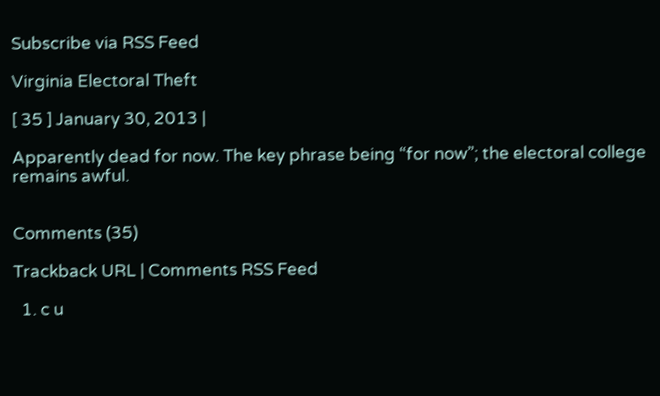Subscribe via RSS Feed

Virginia Electoral Theft

[ 35 ] January 30, 2013 |

Apparently dead for now. The key phrase being “for now”; the electoral college remains awful.


Comments (35)

Trackback URL | Comments RSS Feed

  1. c u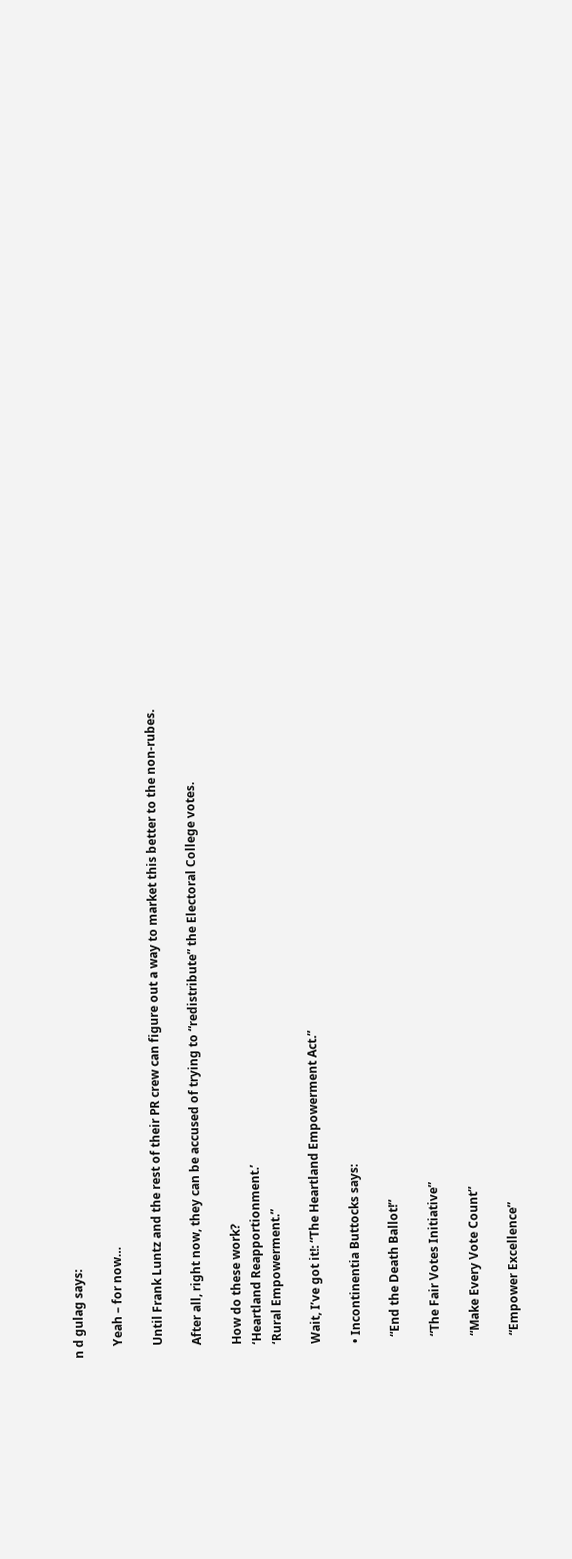n d gulag says:

    Yeah – for now…

    Until Frank Luntz and the rest of their PR crew can figure out a way to market this better to the non-rubes.

    After all, right now, they can be accused of trying to “redistribute” the Electoral College votes.

    How do these work?
    ‘Heartland Reapportionment.’
    ‘Rural Empowerment.”

    Wait, I’ve got it!: “The Heartland Empowerment Act.”

    • Incontinentia Buttocks says:

      “End the Death Ballot!”

      “The Fair Votes Initiative”

      “Make Every Vote Count”

      “Empower Excellence”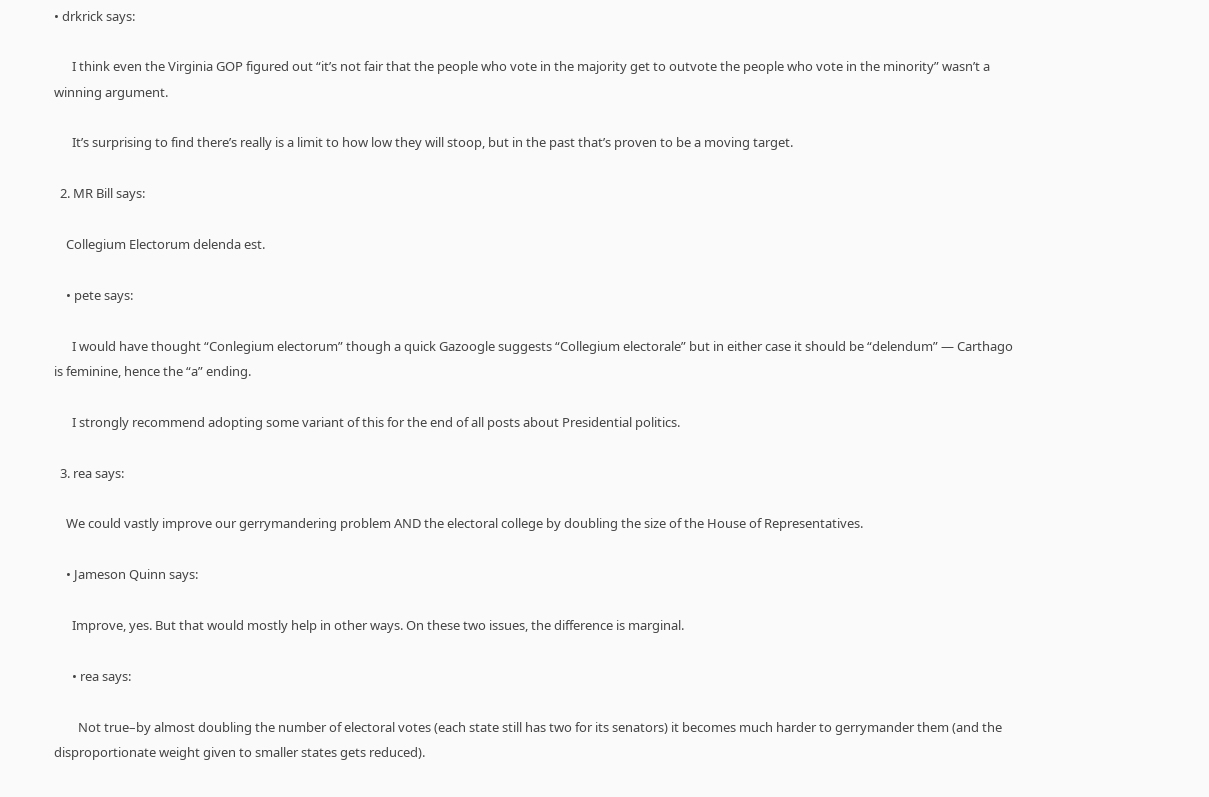• drkrick says:

      I think even the Virginia GOP figured out “it’s not fair that the people who vote in the majority get to outvote the people who vote in the minority” wasn’t a winning argument.

      It’s surprising to find there’s really is a limit to how low they will stoop, but in the past that’s proven to be a moving target.

  2. MR Bill says:

    Collegium Electorum delenda est.

    • pete says:

      I would have thought “Conlegium electorum” though a quick Gazoogle suggests “Collegium electorale” but in either case it should be “delendum” — Carthago is feminine, hence the “a” ending.

      I strongly recommend adopting some variant of this for the end of all posts about Presidential politics.

  3. rea says:

    We could vastly improve our gerrymandering problem AND the electoral college by doubling the size of the House of Representatives.

    • Jameson Quinn says:

      Improve, yes. But that would mostly help in other ways. On these two issues, the difference is marginal.

      • rea says:

        Not true–by almost doubling the number of electoral votes (each state still has two for its senators) it becomes much harder to gerrymander them (and the disproportionate weight given to smaller states gets reduced).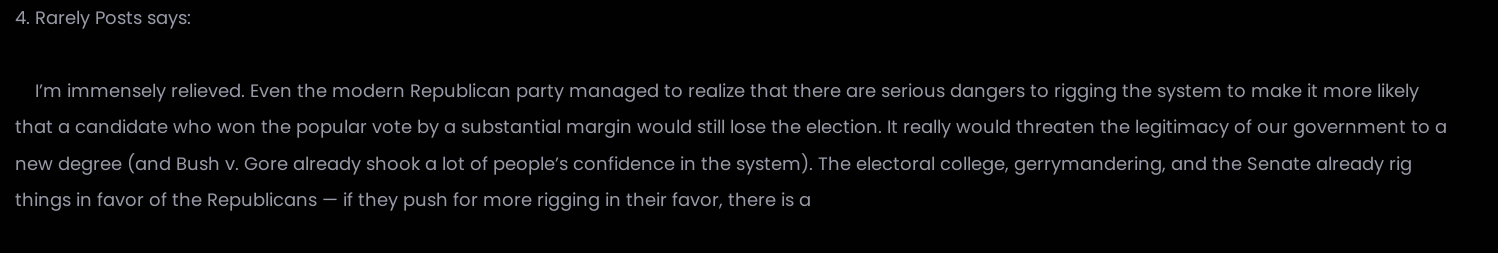4. Rarely Posts says:

    I’m immensely relieved. Even the modern Republican party managed to realize that there are serious dangers to rigging the system to make it more likely that a candidate who won the popular vote by a substantial margin would still lose the election. It really would threaten the legitimacy of our government to a new degree (and Bush v. Gore already shook a lot of people’s confidence in the system). The electoral college, gerrymandering, and the Senate already rig things in favor of the Republicans — if they push for more rigging in their favor, there is a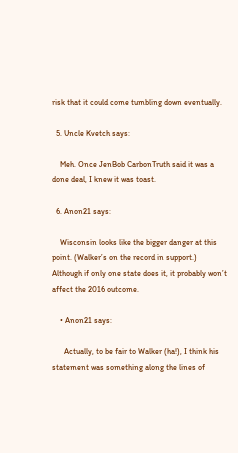risk that it could come tumbling down eventually.

  5. Uncle Kvetch says:

    Meh. Once JenBob CarbonTruth said it was a done deal, I knew it was toast.

  6. Anon21 says:

    Wisconsin looks like the bigger danger at this point. (Walker’s on the record in support.) Although if only one state does it, it probably won’t affect the 2016 outcome.

    • Anon21 says:

      Actually, to be fair to Walker (ha!), I think his statement was something along the lines of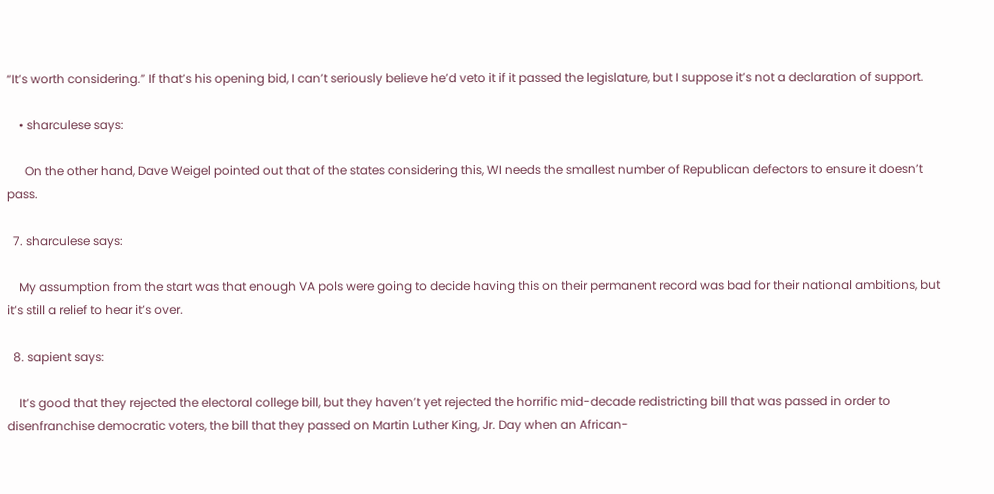“It’s worth considering.” If that’s his opening bid, I can’t seriously believe he’d veto it if it passed the legislature, but I suppose it’s not a declaration of support.

    • sharculese says:

      On the other hand, Dave Weigel pointed out that of the states considering this, WI needs the smallest number of Republican defectors to ensure it doesn’t pass.

  7. sharculese says:

    My assumption from the start was that enough VA pols were going to decide having this on their permanent record was bad for their national ambitions, but it’s still a relief to hear it’s over.

  8. sapient says:

    It’s good that they rejected the electoral college bill, but they haven’t yet rejected the horrific mid-decade redistricting bill that was passed in order to disenfranchise democratic voters, the bill that they passed on Martin Luther King, Jr. Day when an African-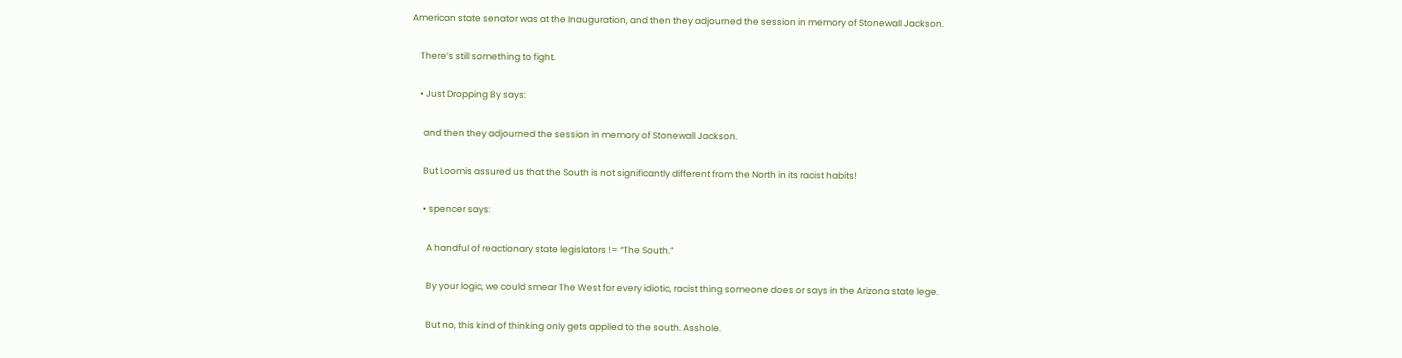American state senator was at the Inauguration, and then they adjourned the session in memory of Stonewall Jackson.

    There’s still something to fight.

    • Just Dropping By says:

      and then they adjourned the session in memory of Stonewall Jackson.

      But Loomis assured us that the South is not significantly different from the North in its racist habits!

      • spencer says:

        A handful of reactionary state legislators != “The South.”

        By your logic, we could smear The West for every idiotic, racist thing someone does or says in the Arizona state lege.

        But no, this kind of thinking only gets applied to the south. Asshole.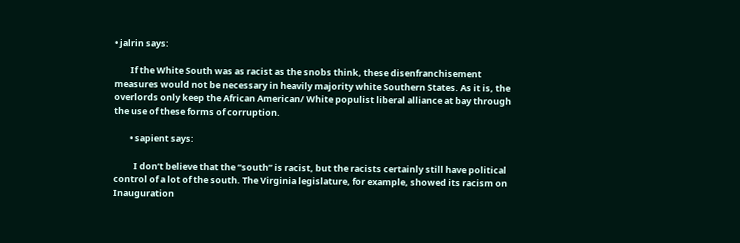• jalrin says:

        If the White South was as racist as the snobs think, these disenfranchisement measures would not be necessary in heavily majority white Southern States. As it is, the overlords only keep the African American/ White populist liberal alliance at bay through the use of these forms of corruption.

        • sapient says:

          I don’t believe that the “south” is racist, but the racists certainly still have political control of a lot of the south. The Virginia legislature, for example, showed its racism on Inauguration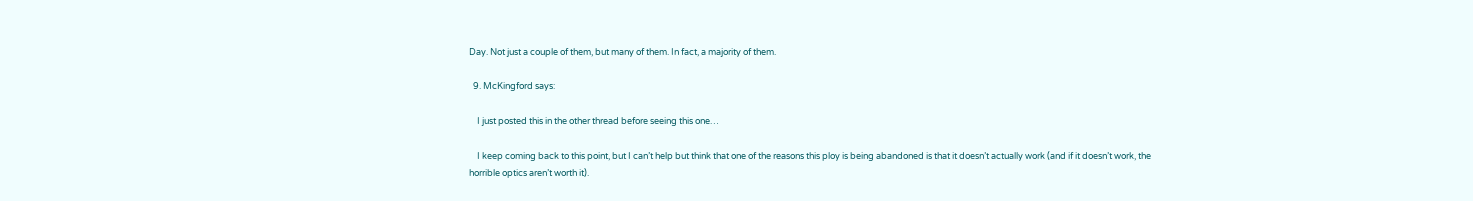Day. Not just a couple of them, but many of them. In fact, a majority of them.

  9. McKingford says:

    I just posted this in the other thread before seeing this one…

    I keep coming back to this point, but I can’t help but think that one of the reasons this ploy is being abandoned is that it doesn’t actually work (and if it doesn’t work, the horrible optics aren’t worth it).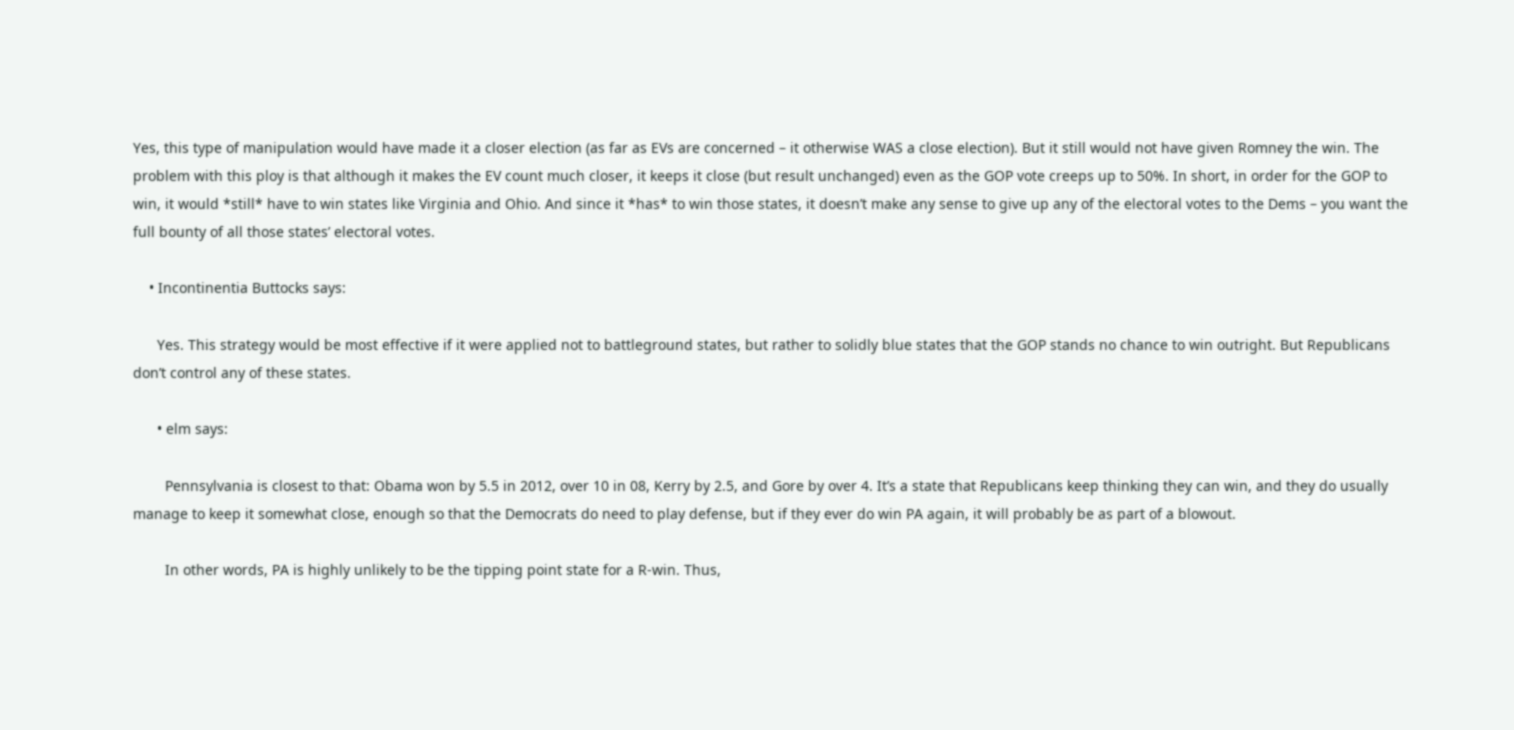Yes, this type of manipulation would have made it a closer election (as far as EVs are concerned – it otherwise WAS a close election). But it still would not have given Romney the win. The problem with this ploy is that although it makes the EV count much closer, it keeps it close (but result unchanged) even as the GOP vote creeps up to 50%. In short, in order for the GOP to win, it would *still* have to win states like Virginia and Ohio. And since it *has* to win those states, it doesn’t make any sense to give up any of the electoral votes to the Dems – you want the full bounty of all those states’ electoral votes.

    • Incontinentia Buttocks says:

      Yes. This strategy would be most effective if it were applied not to battleground states, but rather to solidly blue states that the GOP stands no chance to win outright. But Republicans don’t control any of these states.

      • elm says:

        Pennsylvania is closest to that: Obama won by 5.5 in 2012, over 10 in 08, Kerry by 2.5, and Gore by over 4. It’s a state that Republicans keep thinking they can win, and they do usually manage to keep it somewhat close, enough so that the Democrats do need to play defense, but if they ever do win PA again, it will probably be as part of a blowout.

        In other words, PA is highly unlikely to be the tipping point state for a R-win. Thus,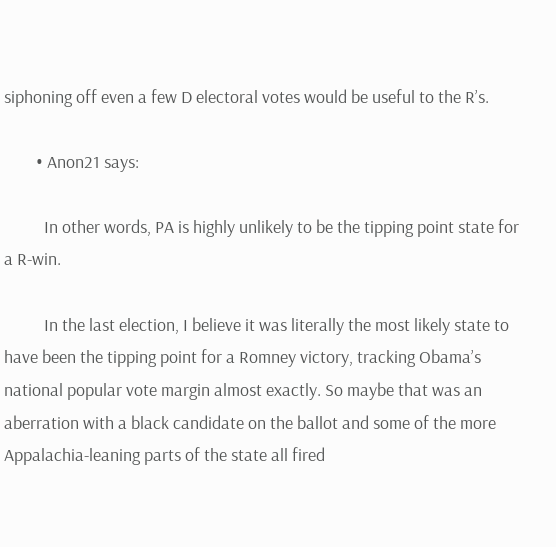siphoning off even a few D electoral votes would be useful to the R’s.

        • Anon21 says:

          In other words, PA is highly unlikely to be the tipping point state for a R-win.

          In the last election, I believe it was literally the most likely state to have been the tipping point for a Romney victory, tracking Obama’s national popular vote margin almost exactly. So maybe that was an aberration with a black candidate on the ballot and some of the more Appalachia-leaning parts of the state all fired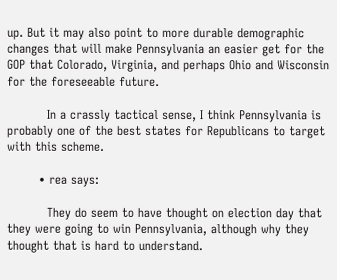up. But it may also point to more durable demographic changes that will make Pennsylvania an easier get for the GOP that Colorado, Virginia, and perhaps Ohio and Wisconsin for the foreseeable future.

          In a crassly tactical sense, I think Pennsylvania is probably one of the best states for Republicans to target with this scheme.

        • rea says:

          They do seem to have thought on election day that they were going to win Pennsylvania, although why they thought that is hard to understand.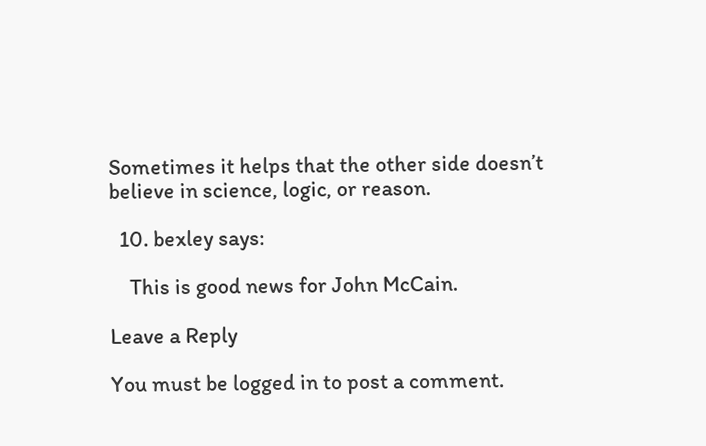Sometimes it helps that the other side doesn’t believe in science, logic, or reason.

  10. bexley says:

    This is good news for John McCain.

Leave a Reply

You must be logged in to post a comment.